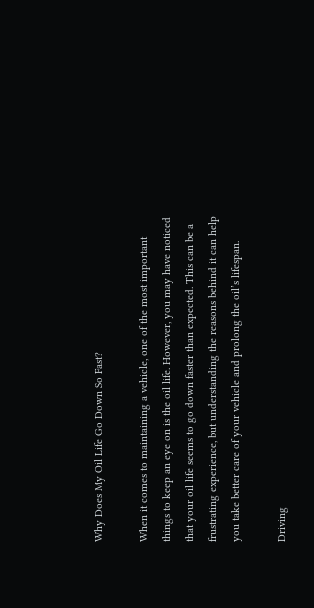Why Does My Oil Life Go Down So Fast?

When it comes to maintaining a vehicle, one of the most important things to keep an eye on is the oil life. However, you may have noticed that your oil life seems to go down faster than expected. This can be a frustrating experience, but understanding the reasons behind it can help you take better care of your vehicle and prolong the oil’s lifespan.

Driving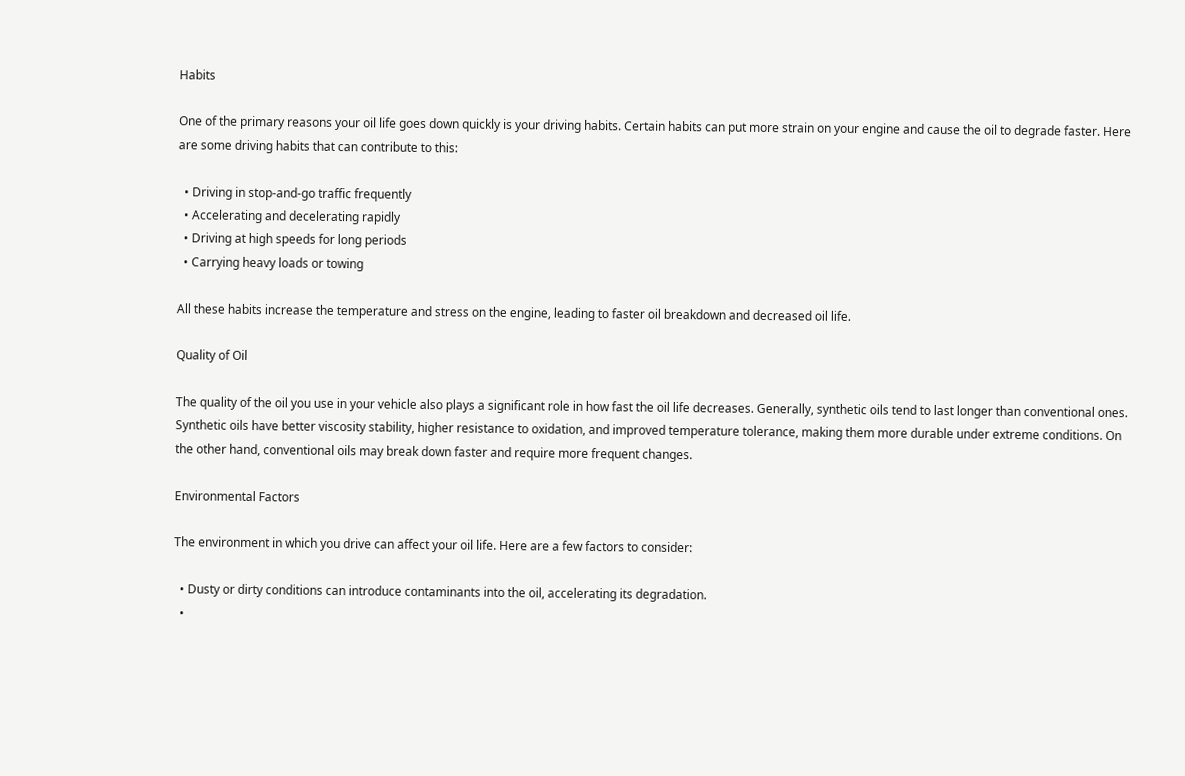Habits

One of the primary reasons your oil life goes down quickly is your driving habits. Certain habits can put more strain on your engine and cause the oil to degrade faster. Here are some driving habits that can contribute to this:

  • Driving in stop-and-go traffic frequently
  • Accelerating and decelerating rapidly
  • Driving at high speeds for long periods
  • Carrying heavy loads or towing

All these habits increase the temperature and stress on the engine, leading to faster oil breakdown and decreased oil life.

Quality of Oil

The quality of the oil you use in your vehicle also plays a significant role in how fast the oil life decreases. Generally, synthetic oils tend to last longer than conventional ones. Synthetic oils have better viscosity stability, higher resistance to oxidation, and improved temperature tolerance, making them more durable under extreme conditions. On the other hand, conventional oils may break down faster and require more frequent changes.

Environmental Factors

The environment in which you drive can affect your oil life. Here are a few factors to consider:

  • Dusty or dirty conditions can introduce contaminants into the oil, accelerating its degradation.
  •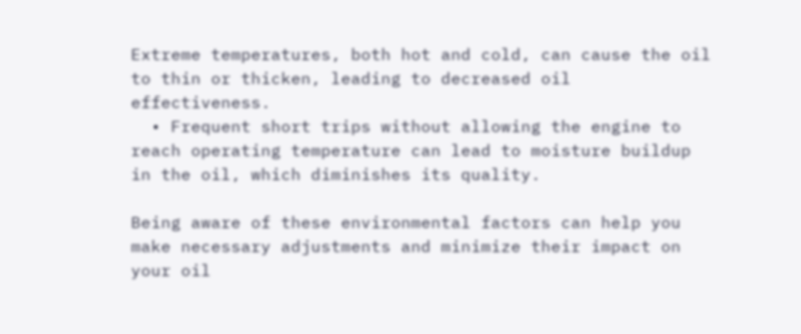Extreme temperatures, both hot and cold, can cause the oil to thin or thicken, leading to decreased oil effectiveness.
  • Frequent short trips without allowing the engine to reach operating temperature can lead to moisture buildup in the oil, which diminishes its quality.

Being aware of these environmental factors can help you make necessary adjustments and minimize their impact on your oil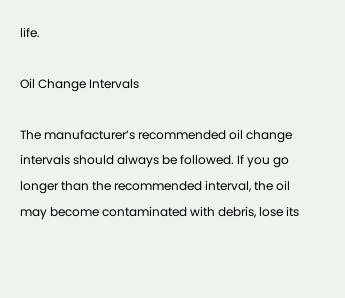life.

Oil Change Intervals

The manufacturer’s recommended oil change intervals should always be followed. If you go longer than the recommended interval, the oil may become contaminated with debris, lose its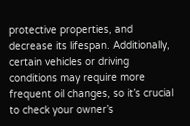protective properties, and decrease its lifespan. Additionally, certain vehicles or driving conditions may require more frequent oil changes, so it’s crucial to check your owner’s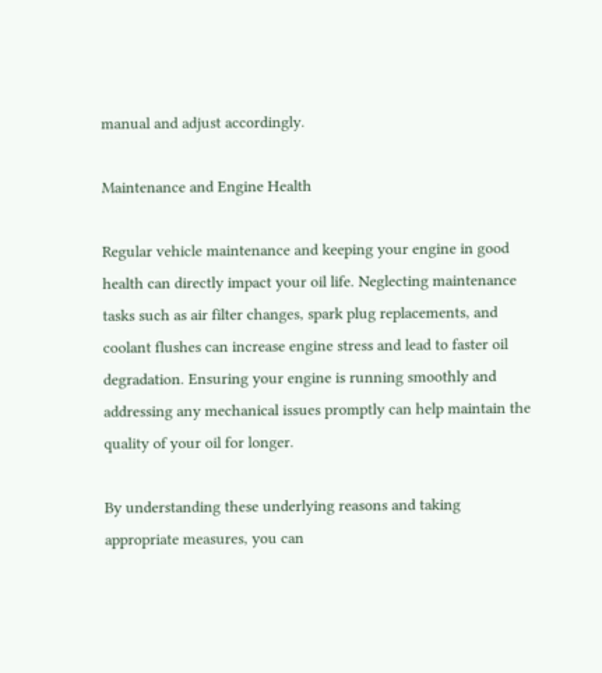manual and adjust accordingly.

Maintenance and Engine Health

Regular vehicle maintenance and keeping your engine in good health can directly impact your oil life. Neglecting maintenance tasks such as air filter changes, spark plug replacements, and coolant flushes can increase engine stress and lead to faster oil degradation. Ensuring your engine is running smoothly and addressing any mechanical issues promptly can help maintain the quality of your oil for longer.

By understanding these underlying reasons and taking appropriate measures, you can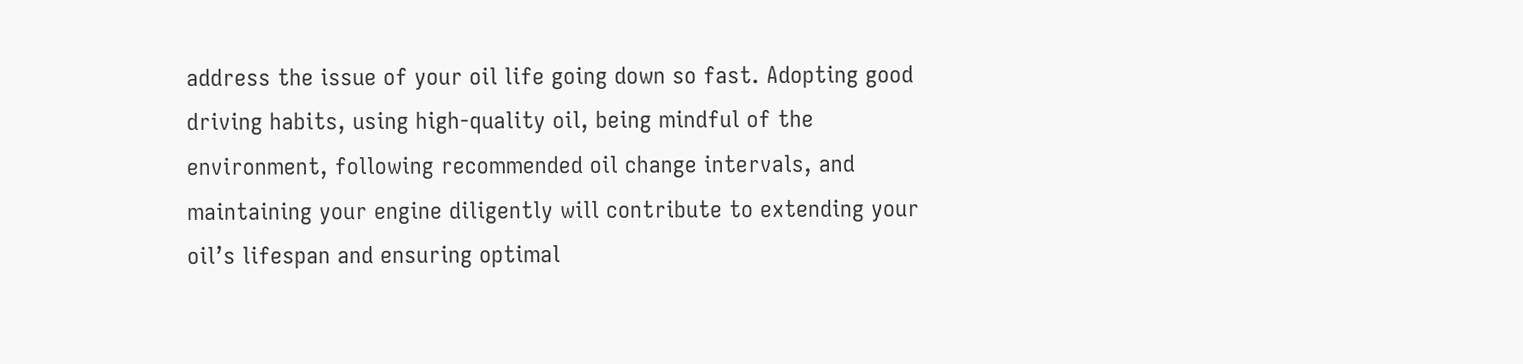address the issue of your oil life going down so fast. Adopting good driving habits, using high-quality oil, being mindful of the environment, following recommended oil change intervals, and maintaining your engine diligently will contribute to extending your oil’s lifespan and ensuring optimal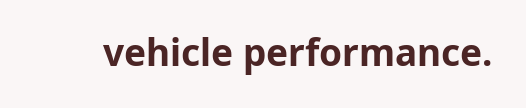vehicle performance.